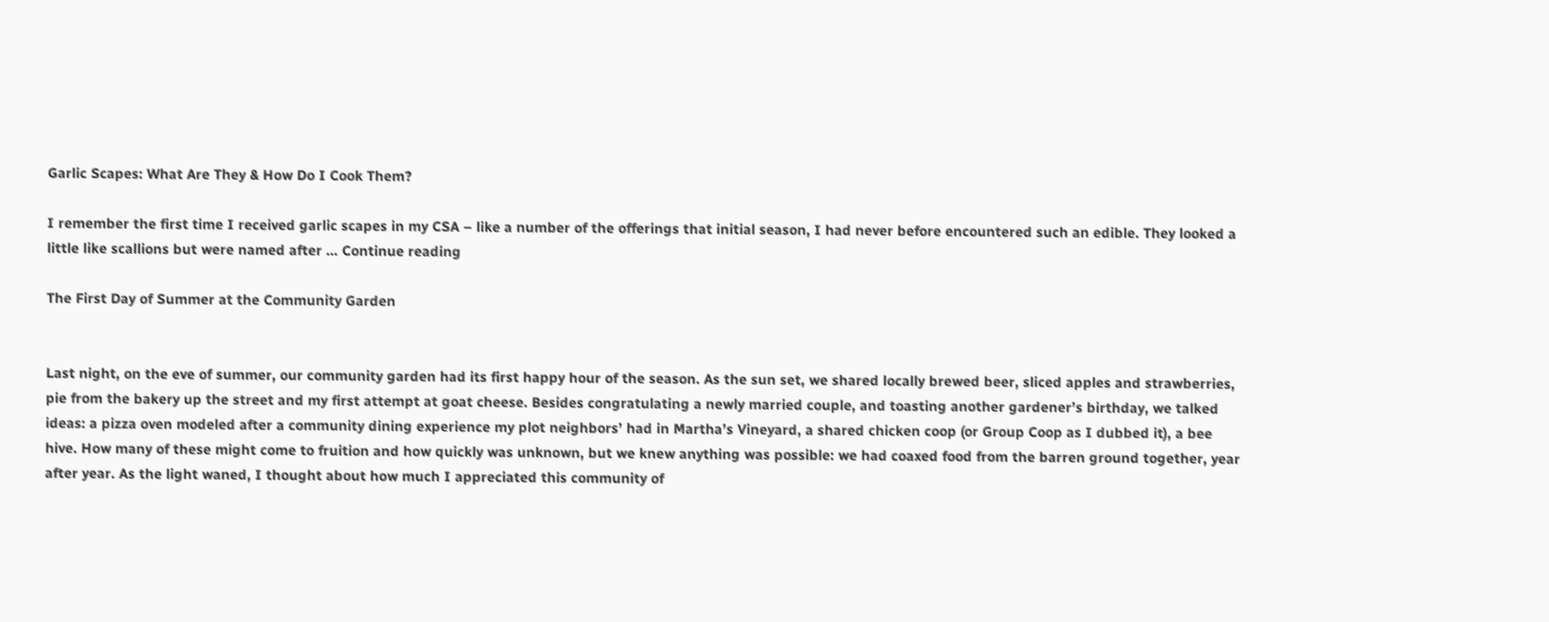Garlic Scapes: What Are They & How Do I Cook Them?

I remember the first time I received garlic scapes in my CSA – like a number of the offerings that initial season, I had never before encountered such an edible. They looked a little like scallions but were named after … Continue reading

The First Day of Summer at the Community Garden


Last night, on the eve of summer, our community garden had its first happy hour of the season. As the sun set, we shared locally brewed beer, sliced apples and strawberries, pie from the bakery up the street and my first attempt at goat cheese. Besides congratulating a newly married couple, and toasting another gardener’s birthday, we talked ideas: a pizza oven modeled after a community dining experience my plot neighbors’ had in Martha’s Vineyard, a shared chicken coop (or Group Coop as I dubbed it), a bee hive. How many of these might come to fruition and how quickly was unknown, but we knew anything was possible: we had coaxed food from the barren ground together, year after year. As the light waned, I thought about how much I appreciated this community of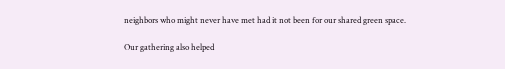neighbors who might never have met had it not been for our shared green space.

Our gathering also helped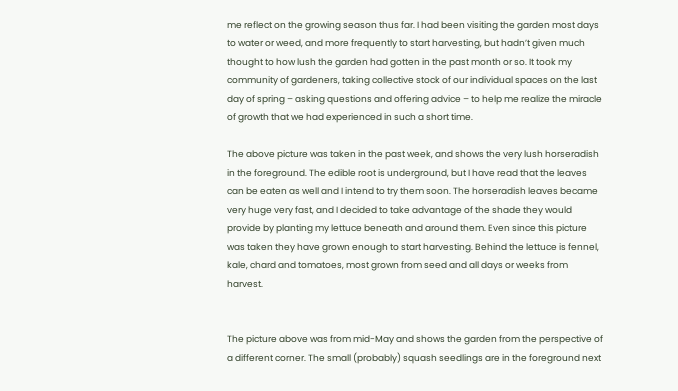me reflect on the growing season thus far. I had been visiting the garden most days to water or weed, and more frequently to start harvesting, but hadn’t given much thought to how lush the garden had gotten in the past month or so. It took my community of gardeners, taking collective stock of our individual spaces on the last day of spring – asking questions and offering advice – to help me realize the miracle of growth that we had experienced in such a short time.

The above picture was taken in the past week, and shows the very lush horseradish in the foreground. The edible root is underground, but I have read that the leaves can be eaten as well and I intend to try them soon. The horseradish leaves became very huge very fast, and I decided to take advantage of the shade they would provide by planting my lettuce beneath and around them. Even since this picture was taken they have grown enough to start harvesting. Behind the lettuce is fennel, kale, chard and tomatoes, most grown from seed and all days or weeks from harvest.


The picture above was from mid-May and shows the garden from the perspective of a different corner. The small (probably) squash seedlings are in the foreground next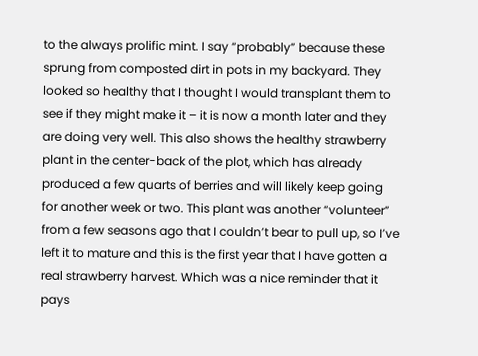to the always prolific mint. I say “probably” because these sprung from composted dirt in pots in my backyard. They looked so healthy that I thought I would transplant them to see if they might make it – it is now a month later and they are doing very well. This also shows the healthy strawberry plant in the center-back of the plot, which has already produced a few quarts of berries and will likely keep going for another week or two. This plant was another “volunteer” from a few seasons ago that I couldn’t bear to pull up, so I’ve left it to mature and this is the first year that I have gotten a real strawberry harvest. Which was a nice reminder that it pays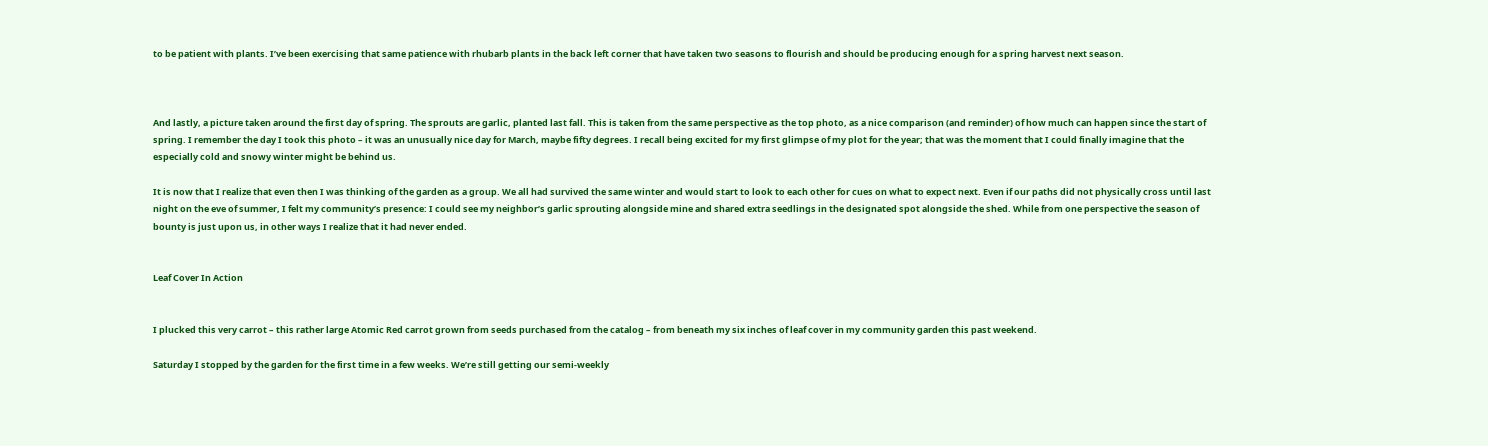to be patient with plants. I’ve been exercising that same patience with rhubarb plants in the back left corner that have taken two seasons to flourish and should be producing enough for a spring harvest next season.



And lastly, a picture taken around the first day of spring. The sprouts are garlic, planted last fall. This is taken from the same perspective as the top photo, as a nice comparison (and reminder) of how much can happen since the start of spring. I remember the day I took this photo – it was an unusually nice day for March, maybe fifty degrees. I recall being excited for my first glimpse of my plot for the year; that was the moment that I could finally imagine that the especially cold and snowy winter might be behind us.

It is now that I realize that even then I was thinking of the garden as a group. We all had survived the same winter and would start to look to each other for cues on what to expect next. Even if our paths did not physically cross until last night on the eve of summer, I felt my community’s presence: I could see my neighbor’s garlic sprouting alongside mine and shared extra seedlings in the designated spot alongside the shed. While from one perspective the season of bounty is just upon us, in other ways I realize that it had never ended.


Leaf Cover In Action


I plucked this very carrot – this rather large Atomic Red carrot grown from seeds purchased from the catalog – from beneath my six inches of leaf cover in my community garden this past weekend.

Saturday I stopped by the garden for the first time in a few weeks. We’re still getting our semi-weekly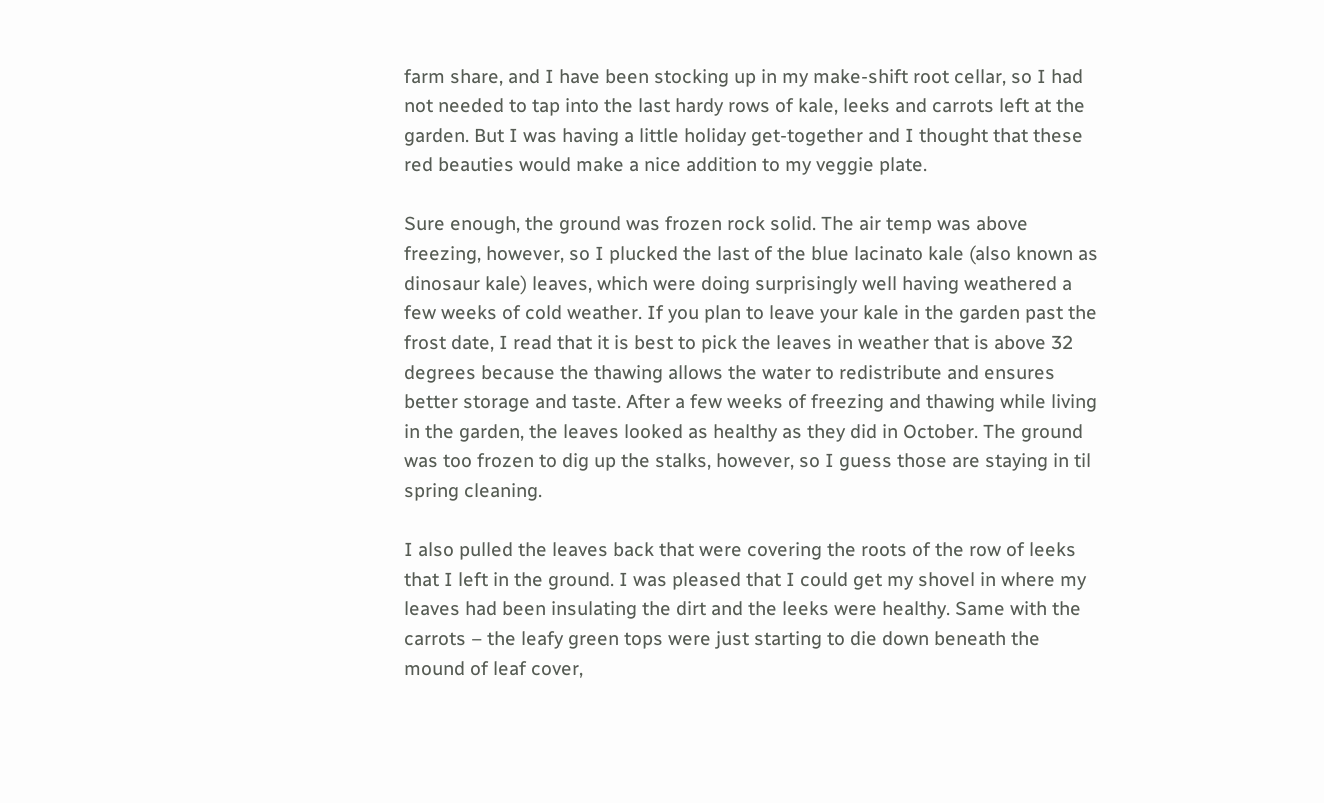farm share, and I have been stocking up in my make-shift root cellar, so I had not needed to tap into the last hardy rows of kale, leeks and carrots left at the garden. But I was having a little holiday get-together and I thought that these red beauties would make a nice addition to my veggie plate.

Sure enough, the ground was frozen rock solid. The air temp was above freezing, however, so I plucked the last of the blue lacinato kale (also known as dinosaur kale) leaves, which were doing surprisingly well having weathered a few weeks of cold weather. If you plan to leave your kale in the garden past the frost date, I read that it is best to pick the leaves in weather that is above 32 degrees because the thawing allows the water to redistribute and ensures better storage and taste. After a few weeks of freezing and thawing while living in the garden, the leaves looked as healthy as they did in October. The ground was too frozen to dig up the stalks, however, so I guess those are staying in til spring cleaning.

I also pulled the leaves back that were covering the roots of the row of leeks that I left in the ground. I was pleased that I could get my shovel in where my leaves had been insulating the dirt and the leeks were healthy. Same with the carrots – the leafy green tops were just starting to die down beneath the mound of leaf cover,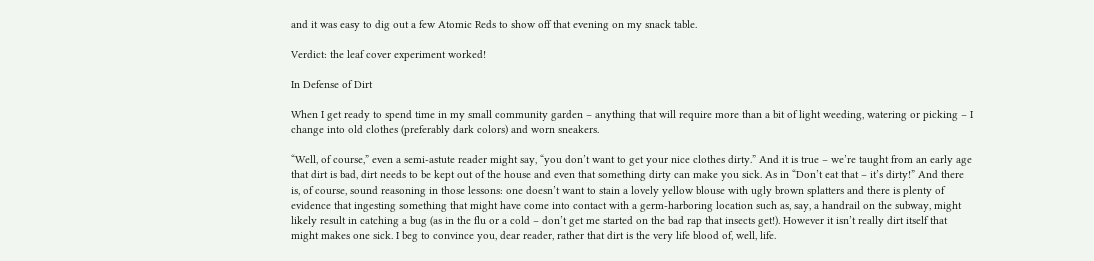and it was easy to dig out a few Atomic Reds to show off that evening on my snack table.

Verdict: the leaf cover experiment worked!

In Defense of Dirt

When I get ready to spend time in my small community garden – anything that will require more than a bit of light weeding, watering or picking – I change into old clothes (preferably dark colors) and worn sneakers.

“Well, of course,” even a semi-astute reader might say, “you don’t want to get your nice clothes dirty.” And it is true – we’re taught from an early age that dirt is bad, dirt needs to be kept out of the house and even that something dirty can make you sick. As in “Don’t eat that – it’s dirty!” And there is, of course, sound reasoning in those lessons: one doesn’t want to stain a lovely yellow blouse with ugly brown splatters and there is plenty of evidence that ingesting something that might have come into contact with a germ-harboring location such as, say, a handrail on the subway, might likely result in catching a bug (as in the flu or a cold – don’t get me started on the bad rap that insects get!). However it isn’t really dirt itself that might makes one sick. I beg to convince you, dear reader, rather that dirt is the very life blood of, well, life.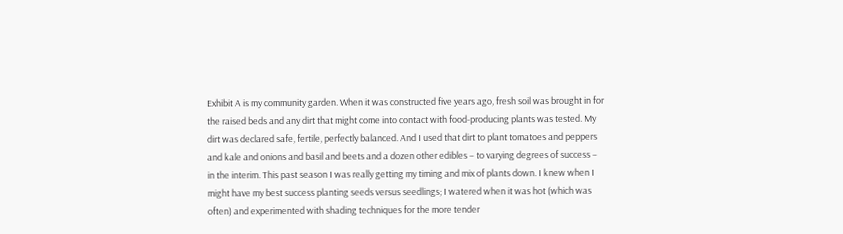Exhibit A is my community garden. When it was constructed five years ago, fresh soil was brought in for the raised beds and any dirt that might come into contact with food-producing plants was tested. My dirt was declared safe, fertile, perfectly balanced. And I used that dirt to plant tomatoes and peppers and kale and onions and basil and beets and a dozen other edibles – to varying degrees of success – in the interim. This past season I was really getting my timing and mix of plants down. I knew when I might have my best success planting seeds versus seedlings; I watered when it was hot (which was often) and experimented with shading techniques for the more tender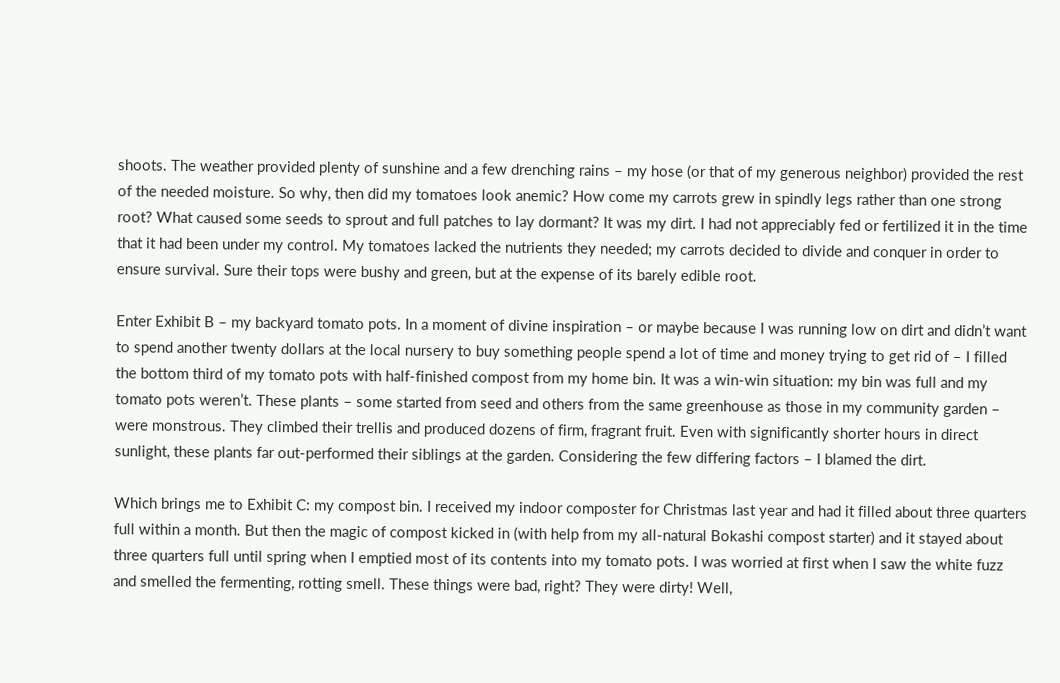shoots. The weather provided plenty of sunshine and a few drenching rains – my hose (or that of my generous neighbor) provided the rest of the needed moisture. So why, then did my tomatoes look anemic? How come my carrots grew in spindly legs rather than one strong root? What caused some seeds to sprout and full patches to lay dormant? It was my dirt. I had not appreciably fed or fertilized it in the time that it had been under my control. My tomatoes lacked the nutrients they needed; my carrots decided to divide and conquer in order to ensure survival. Sure their tops were bushy and green, but at the expense of its barely edible root.

Enter Exhibit B – my backyard tomato pots. In a moment of divine inspiration – or maybe because I was running low on dirt and didn’t want to spend another twenty dollars at the local nursery to buy something people spend a lot of time and money trying to get rid of – I filled the bottom third of my tomato pots with half-finished compost from my home bin. It was a win-win situation: my bin was full and my tomato pots weren’t. These plants – some started from seed and others from the same greenhouse as those in my community garden – were monstrous. They climbed their trellis and produced dozens of firm, fragrant fruit. Even with significantly shorter hours in direct sunlight, these plants far out-performed their siblings at the garden. Considering the few differing factors – I blamed the dirt.

Which brings me to Exhibit C: my compost bin. I received my indoor composter for Christmas last year and had it filled about three quarters full within a month. But then the magic of compost kicked in (with help from my all-natural Bokashi compost starter) and it stayed about three quarters full until spring when I emptied most of its contents into my tomato pots. I was worried at first when I saw the white fuzz and smelled the fermenting, rotting smell. These things were bad, right? They were dirty! Well,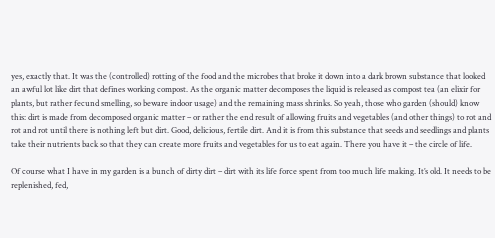yes, exactly that. It was the (controlled) rotting of the food and the microbes that broke it down into a dark brown substance that looked an awful lot like dirt that defines working compost. As the organic matter decomposes the liquid is released as compost tea (an elixir for plants, but rather fecund smelling, so beware indoor usage) and the remaining mass shrinks. So yeah, those who garden (should) know this: dirt is made from decomposed organic matter – or rather the end result of allowing fruits and vegetables (and other things) to rot and rot and rot until there is nothing left but dirt. Good, delicious, fertile dirt. And it is from this substance that seeds and seedlings and plants take their nutrients back so that they can create more fruits and vegetables for us to eat again. There you have it – the circle of life.

Of course what I have in my garden is a bunch of dirty dirt – dirt with its life force spent from too much life making. It’s old. It needs to be replenished, fed,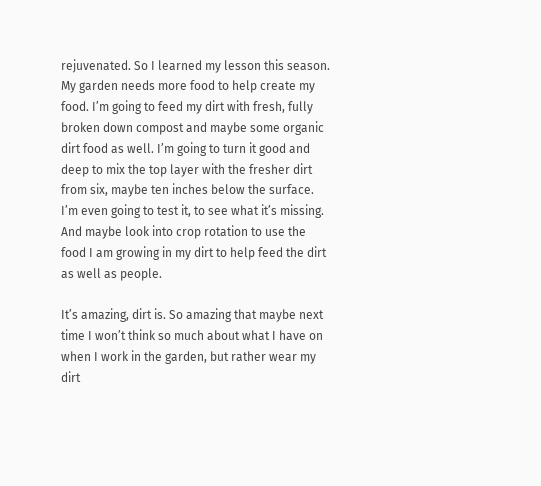rejuvenated. So I learned my lesson this season. My garden needs more food to help create my food. I’m going to feed my dirt with fresh, fully broken down compost and maybe some organic dirt food as well. I’m going to turn it good and deep to mix the top layer with the fresher dirt from six, maybe ten inches below the surface. I’m even going to test it, to see what it’s missing. And maybe look into crop rotation to use the food I am growing in my dirt to help feed the dirt as well as people.

It’s amazing, dirt is. So amazing that maybe next time I won’t think so much about what I have on when I work in the garden, but rather wear my dirt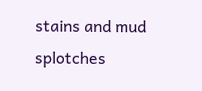stains and mud splotches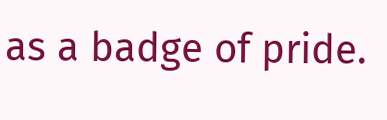as a badge of pride.